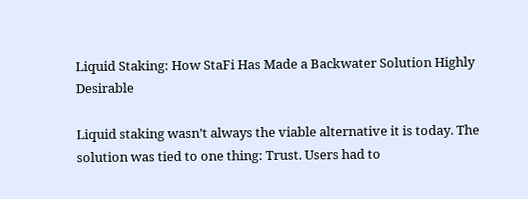Liquid Staking: How StaFi Has Made a Backwater Solution Highly Desirable

Liquid staking wasn’t always the viable alternative it is today. The solution was tied to one thing: Trust. Users had to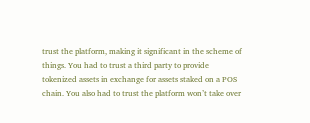trust the platform, making it significant in the scheme of things. You had to trust a third party to provide tokenized assets in exchange for assets staked on a POS chain. You also had to trust the platform won’t take over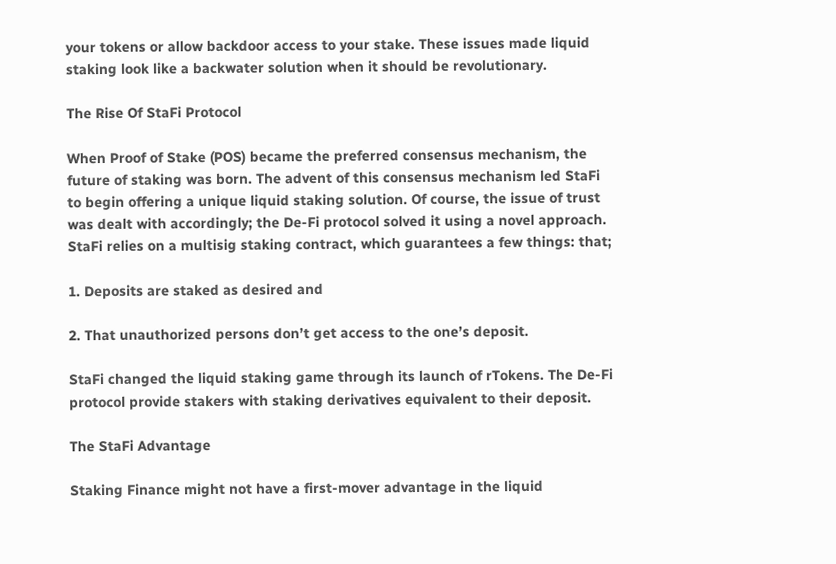your tokens or allow backdoor access to your stake. These issues made liquid staking look like a backwater solution when it should be revolutionary.

The Rise Of StaFi Protocol

When Proof of Stake (POS) became the preferred consensus mechanism, the future of staking was born. The advent of this consensus mechanism led StaFi to begin offering a unique liquid staking solution. Of course, the issue of trust was dealt with accordingly; the De-Fi protocol solved it using a novel approach. StaFi relies on a multisig staking contract, which guarantees a few things: that;

1. Deposits are staked as desired and

2. That unauthorized persons don’t get access to the one’s deposit.

StaFi changed the liquid staking game through its launch of rTokens. The De-Fi protocol provide stakers with staking derivatives equivalent to their deposit.

The StaFi Advantage

Staking Finance might not have a first-mover advantage in the liquid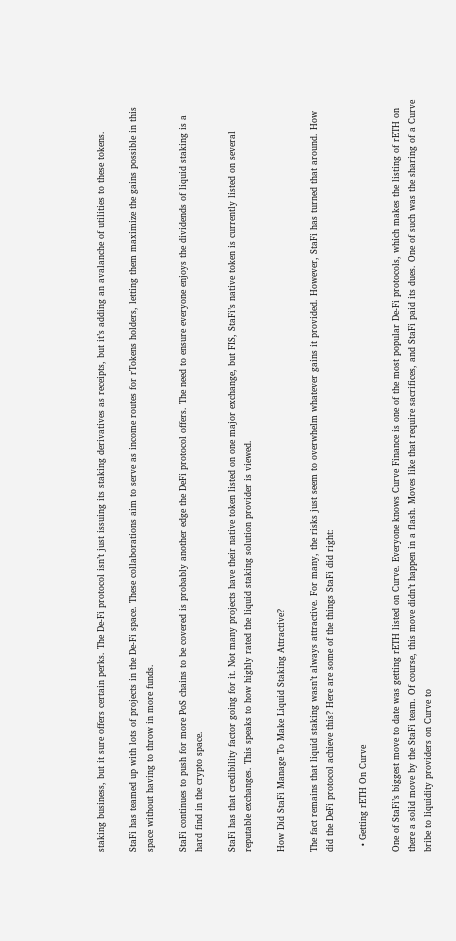staking business, but it sure offers certain perks. The De-Fi protocol isn’t just issuing its staking derivatives as receipts, but it’s adding an avalanche of utilities to these tokens.

StaFi has teamed up with lots of projects in the De-Fi space. These collaborations aim to serve as income routes for rTokens holders, letting them maximize the gains possible in this space without having to throw in more funds.

StaFi continues to push for more PoS chains to be covered is probably another edge the DeFi protocol offers. The need to ensure everyone enjoys the dividends of liquid staking is a hard find in the crypto space.

StaFi has that credibility factor going for it. Not many projects have their native token listed on one major exchange, but FIS, StaFi’s native token is currently listed on several reputable exchanges. This speaks to how highly rated the liquid staking solution provider is viewed.

How Did StaFi Manage To Make Liquid Staking Attractive?

The fact remains that liquid staking wasn’t always attractive. For many, the risks just seem to overwhelm whatever gains it provided. However, StaFi has turned that around. How did the DeFi protocol achieve this? Here are some of the things StaFi did right:

  • Getting rETH On Curve

One of StaFi’s biggest move to date was getting rETH listed on Curve. Everyone knows Curve Finance is one of the most popular De-Fi protocols, which makes the listing of rETH on there a solid move by the StaFi team. Of course, this move didn’t happen in a flash. Moves like that require sacrifices, and StaFi paid its dues. One of such was the sharing of a Curve bribe to liquidity providers on Curve to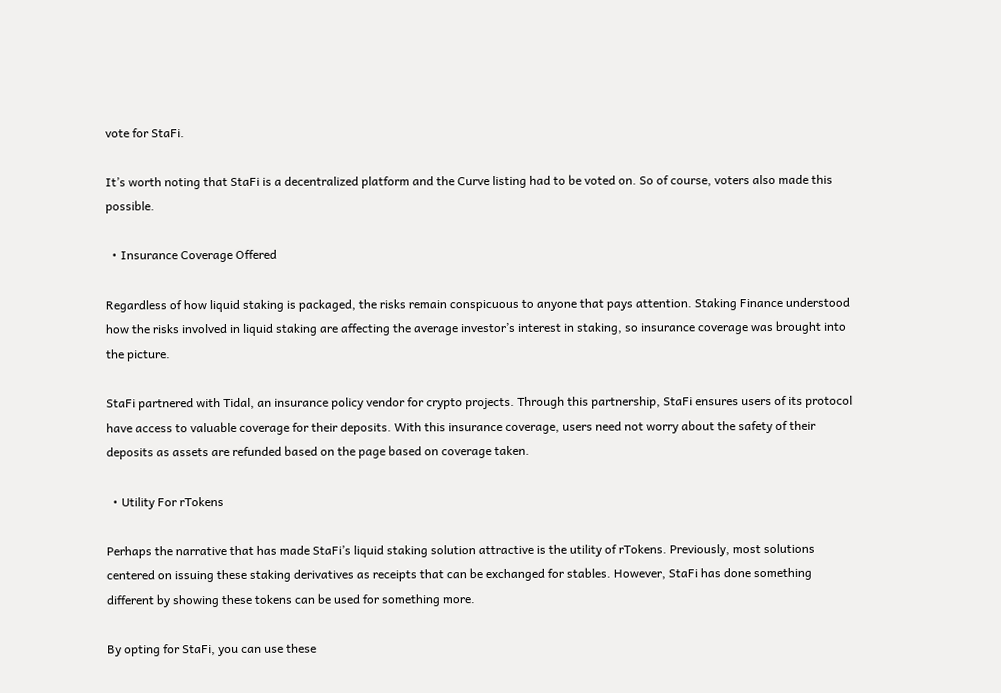vote for StaFi.

It’s worth noting that StaFi is a decentralized platform and the Curve listing had to be voted on. So of course, voters also made this possible.

  • Insurance Coverage Offered

Regardless of how liquid staking is packaged, the risks remain conspicuous to anyone that pays attention. Staking Finance understood how the risks involved in liquid staking are affecting the average investor’s interest in staking, so insurance coverage was brought into the picture.

StaFi partnered with Tidal, an insurance policy vendor for crypto projects. Through this partnership, StaFi ensures users of its protocol have access to valuable coverage for their deposits. With this insurance coverage, users need not worry about the safety of their deposits as assets are refunded based on the page based on coverage taken.

  • Utility For rTokens

Perhaps the narrative that has made StaFi’s liquid staking solution attractive is the utility of rTokens. Previously, most solutions centered on issuing these staking derivatives as receipts that can be exchanged for stables. However, StaFi has done something different by showing these tokens can be used for something more.

By opting for StaFi, you can use these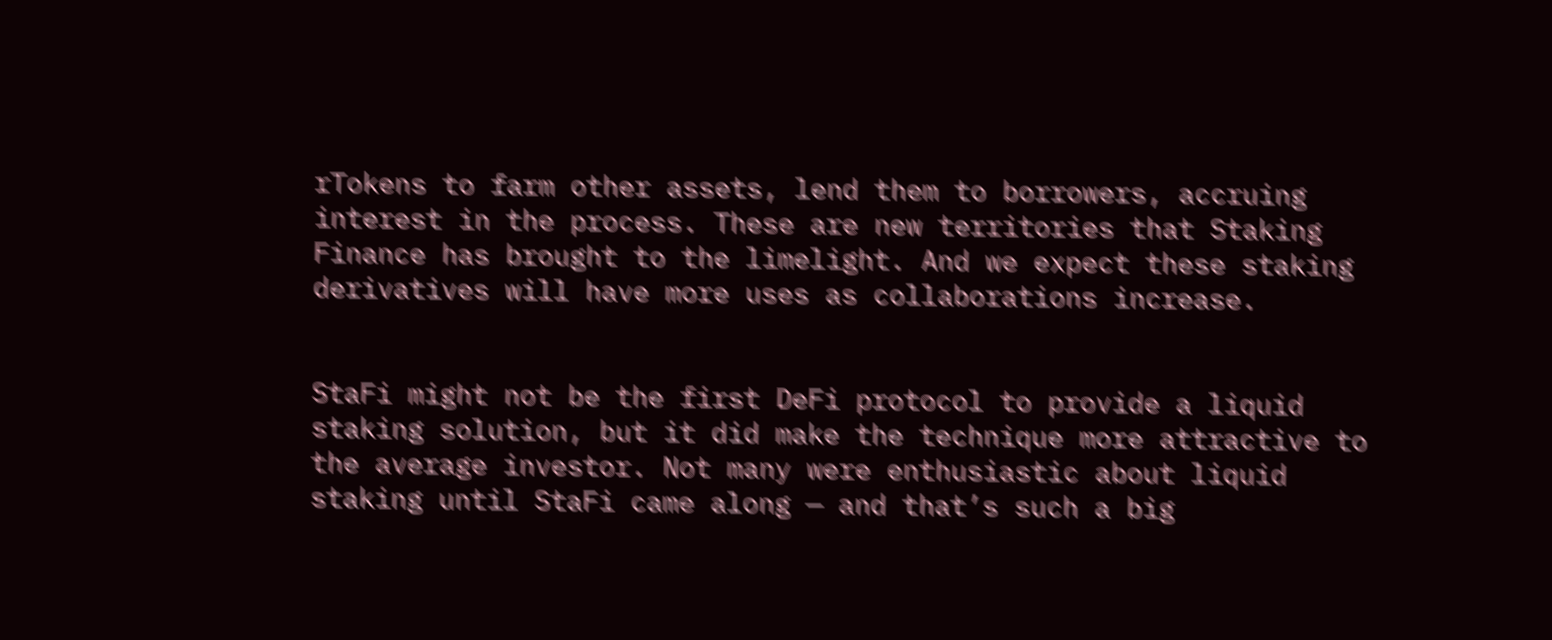rTokens to farm other assets, lend them to borrowers, accruing interest in the process. These are new territories that Staking Finance has brought to the limelight. And we expect these staking derivatives will have more uses as collaborations increase.


StaFi might not be the first DeFi protocol to provide a liquid staking solution, but it did make the technique more attractive to the average investor. Not many were enthusiastic about liquid staking until StaFi came along — and that’s such a big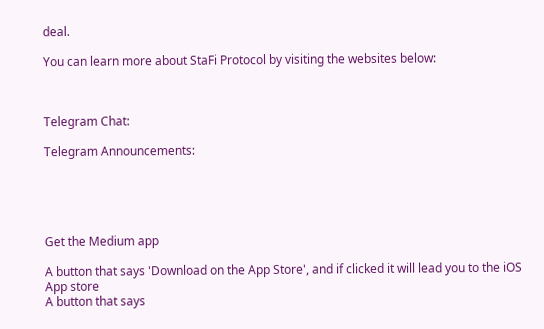deal.

You can learn more about StaFi Protocol by visiting the websites below:



Telegram Chat:

Telegram Announcements:





Get the Medium app

A button that says 'Download on the App Store', and if clicked it will lead you to the iOS App store
A button that says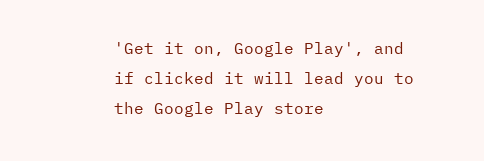'Get it on, Google Play', and if clicked it will lead you to the Google Play store